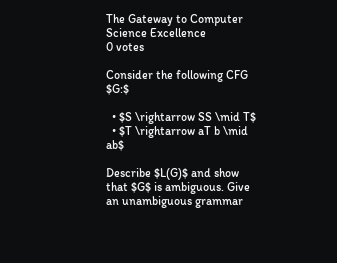The Gateway to Computer Science Excellence
0 votes

Consider the following CFG $G:$

  • $S \rightarrow SS \mid T$
  • $T \rightarrow aT b \mid ab$

Describe $L(G)$ and show that $G$ is ambiguous. Give an unambiguous grammar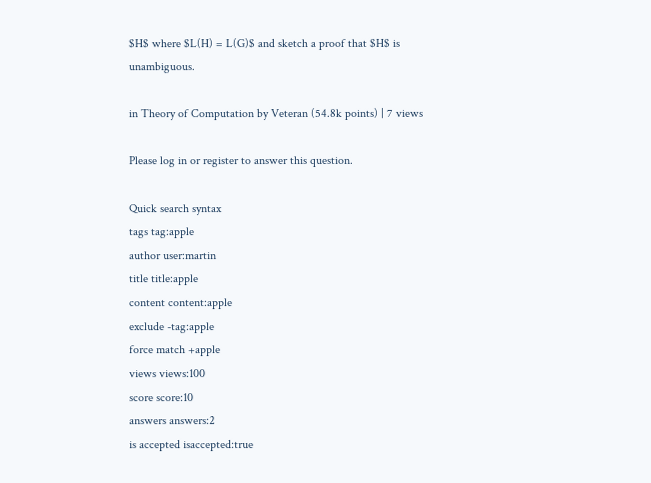$H$ where $L(H) = L(G)$ and sketch a proof that $H$ is unambiguous.

in Theory of Computation by Veteran (54.8k points) | 7 views

Please log in or register to answer this question.

Quick search syntax
tags tag:apple
author user:martin
title title:apple
content content:apple
exclude -tag:apple
force match +apple
views views:100
score score:10
answers answers:2
is accepted isaccepted:true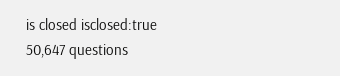is closed isclosed:true
50,647 questions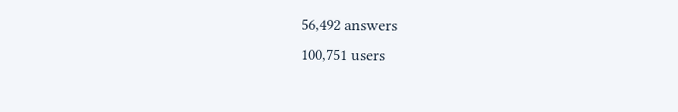56,492 answers
100,751 users